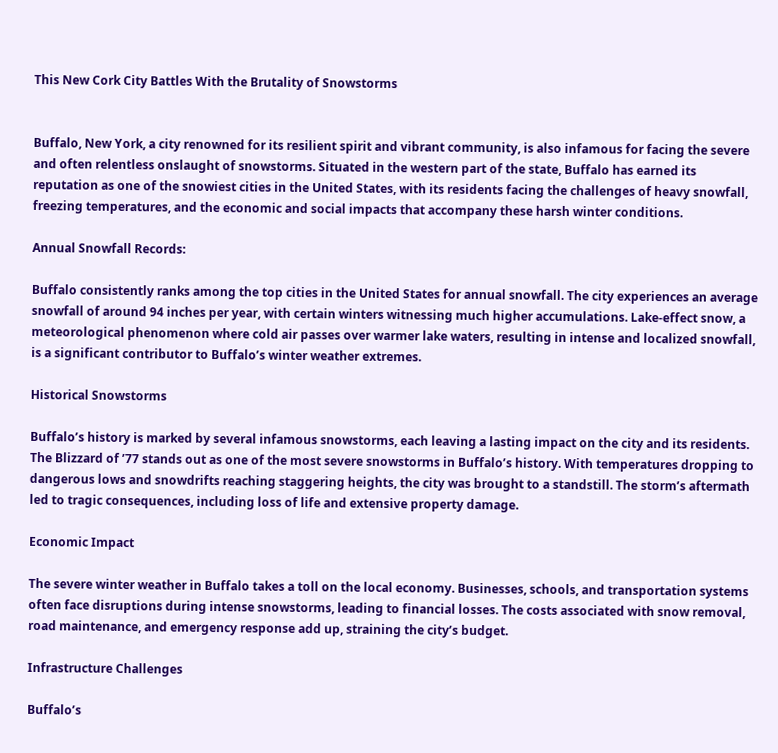This New Cork City Battles With the Brutality of Snowstorms


Buffalo, New York, a city renowned for its resilient spirit and vibrant community, is also infamous for facing the severe and often relentless onslaught of snowstorms. Situated in the western part of the state, Buffalo has earned its reputation as one of the snowiest cities in the United States, with its residents facing the challenges of heavy snowfall, freezing temperatures, and the economic and social impacts that accompany these harsh winter conditions.

Annual Snowfall Records:

Buffalo consistently ranks among the top cities in the United States for annual snowfall. The city experiences an average snowfall of around 94 inches per year, with certain winters witnessing much higher accumulations. Lake-effect snow, a meteorological phenomenon where cold air passes over warmer lake waters, resulting in intense and localized snowfall, is a significant contributor to Buffalo’s winter weather extremes.

Historical Snowstorms

Buffalo’s history is marked by several infamous snowstorms, each leaving a lasting impact on the city and its residents. The Blizzard of ’77 stands out as one of the most severe snowstorms in Buffalo’s history. With temperatures dropping to dangerous lows and snowdrifts reaching staggering heights, the city was brought to a standstill. The storm’s aftermath led to tragic consequences, including loss of life and extensive property damage.

Economic Impact

The severe winter weather in Buffalo takes a toll on the local economy. Businesses, schools, and transportation systems often face disruptions during intense snowstorms, leading to financial losses. The costs associated with snow removal, road maintenance, and emergency response add up, straining the city’s budget.

Infrastructure Challenges

Buffalo’s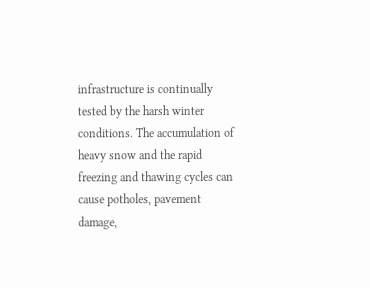infrastructure is continually tested by the harsh winter conditions. The accumulation of heavy snow and the rapid freezing and thawing cycles can cause potholes, pavement damage,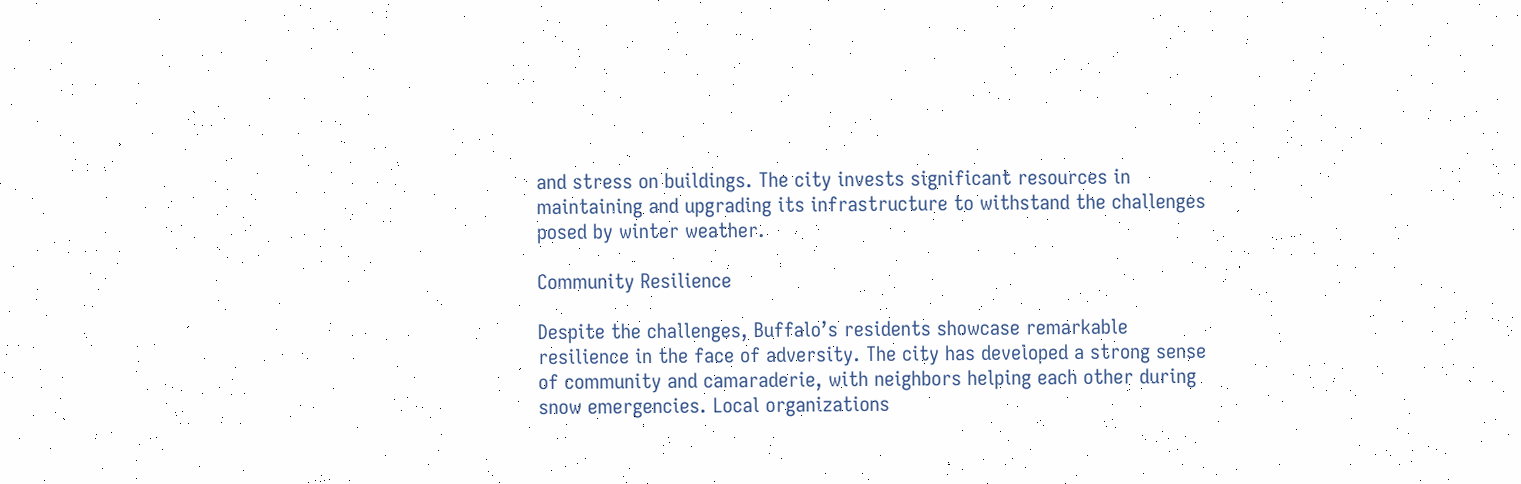and stress on buildings. The city invests significant resources in maintaining and upgrading its infrastructure to withstand the challenges posed by winter weather.

Community Resilience

Despite the challenges, Buffalo’s residents showcase remarkable resilience in the face of adversity. The city has developed a strong sense of community and camaraderie, with neighbors helping each other during snow emergencies. Local organizations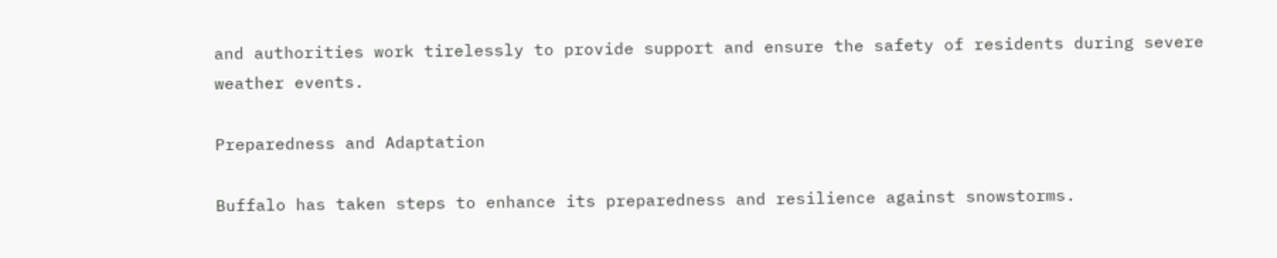and authorities work tirelessly to provide support and ensure the safety of residents during severe weather events.

Preparedness and Adaptation

Buffalo has taken steps to enhance its preparedness and resilience against snowstorms.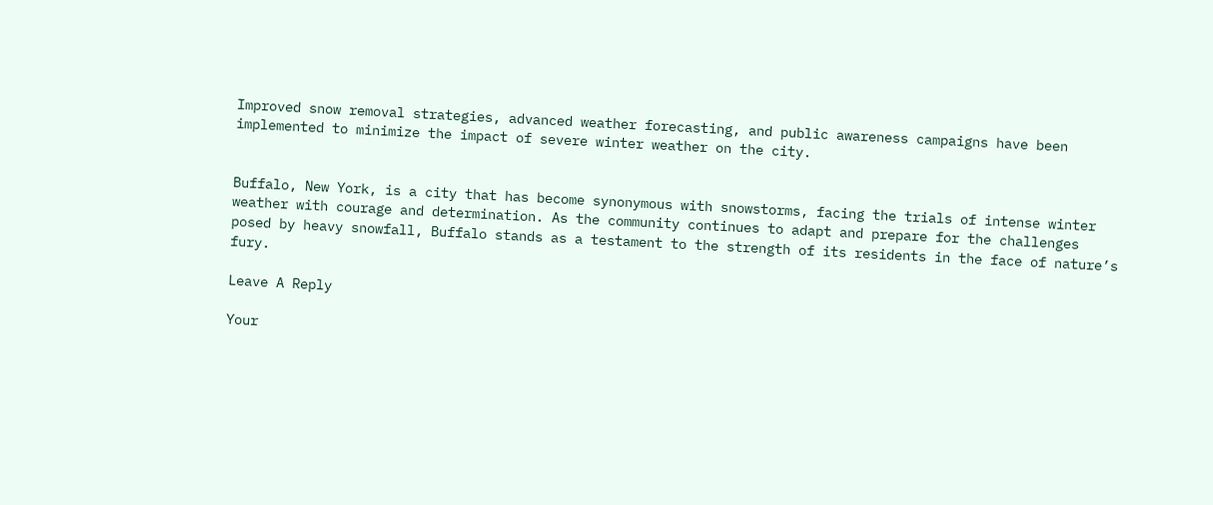Improved snow removal strategies, advanced weather forecasting, and public awareness campaigns have been implemented to minimize the impact of severe winter weather on the city.


Buffalo, New York, is a city that has become synonymous with snowstorms, facing the trials of intense winter weather with courage and determination. As the community continues to adapt and prepare for the challenges posed by heavy snowfall, Buffalo stands as a testament to the strength of its residents in the face of nature’s fury.

Leave A Reply

Your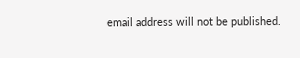email address will not be published.